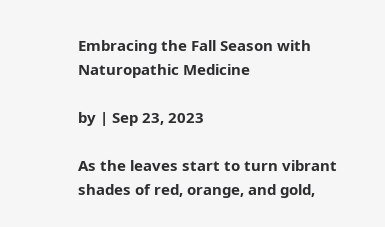Embracing the Fall Season with Naturopathic Medicine

by | Sep 23, 2023

As the leaves start to turn vibrant shades of red, orange, and gold,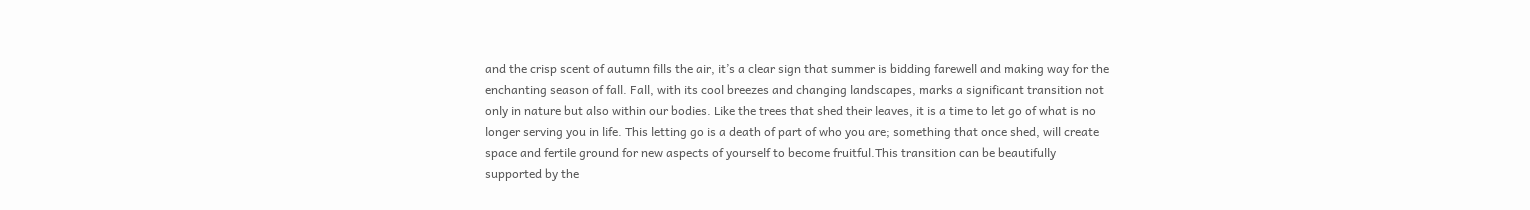and the crisp scent of autumn fills the air, it’s a clear sign that summer is bidding farewell and making way for the enchanting season of fall. Fall, with its cool breezes and changing landscapes, marks a significant transition not only in nature but also within our bodies. Like the trees that shed their leaves, it is a time to let go of what is no longer serving you in life. This letting go is a death of part of who you are; something that once shed, will create space and fertile ground for new aspects of yourself to become fruitful.This transition can be beautifully supported by the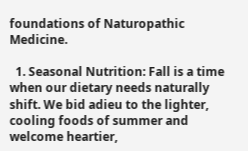foundations of Naturopathic Medicine.

  1. Seasonal Nutrition: Fall is a time when our dietary needs naturally shift. We bid adieu to the lighter, cooling foods of summer and welcome heartier,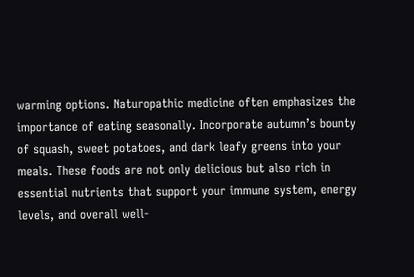warming options. Naturopathic medicine often emphasizes the importance of eating seasonally. Incorporate autumn’s bounty of squash, sweet potatoes, and dark leafy greens into your meals. These foods are not only delicious but also rich in essential nutrients that support your immune system, energy levels, and overall well-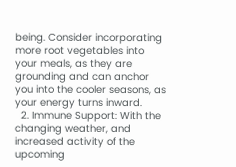being. Consider incorporating more root vegetables into your meals, as they are grounding and can anchor you into the cooler seasons, as your energy turns inward.
  2. Immune Support: With the changing weather, and increased activity of the upcoming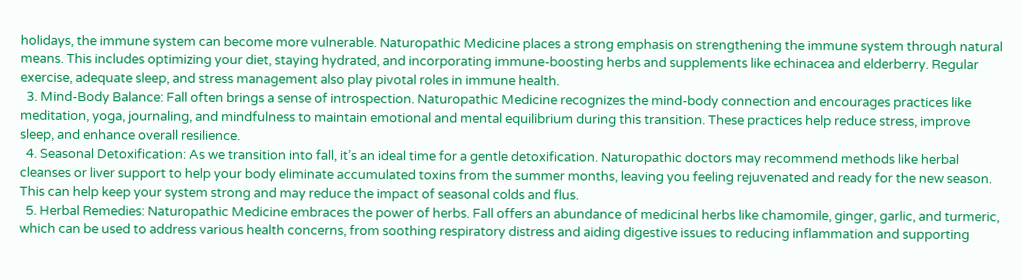holidays, the immune system can become more vulnerable. Naturopathic Medicine places a strong emphasis on strengthening the immune system through natural means. This includes optimizing your diet, staying hydrated, and incorporating immune-boosting herbs and supplements like echinacea and elderberry. Regular exercise, adequate sleep, and stress management also play pivotal roles in immune health.
  3. Mind-Body Balance: Fall often brings a sense of introspection. Naturopathic Medicine recognizes the mind-body connection and encourages practices like meditation, yoga, journaling, and mindfulness to maintain emotional and mental equilibrium during this transition. These practices help reduce stress, improve sleep, and enhance overall resilience.
  4. Seasonal Detoxification: As we transition into fall, it’s an ideal time for a gentle detoxification. Naturopathic doctors may recommend methods like herbal cleanses or liver support to help your body eliminate accumulated toxins from the summer months, leaving you feeling rejuvenated and ready for the new season. This can help keep your system strong and may reduce the impact of seasonal colds and flus.
  5. Herbal Remedies: Naturopathic Medicine embraces the power of herbs. Fall offers an abundance of medicinal herbs like chamomile, ginger, garlic, and turmeric, which can be used to address various health concerns, from soothing respiratory distress and aiding digestive issues to reducing inflammation and supporting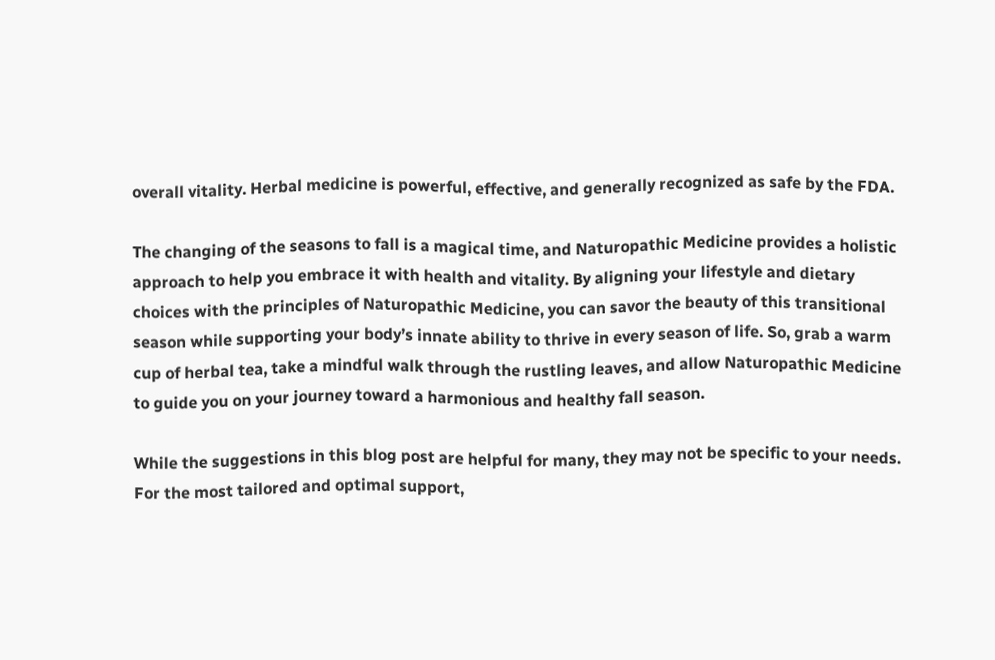overall vitality. Herbal medicine is powerful, effective, and generally recognized as safe by the FDA.

The changing of the seasons to fall is a magical time, and Naturopathic Medicine provides a holistic approach to help you embrace it with health and vitality. By aligning your lifestyle and dietary choices with the principles of Naturopathic Medicine, you can savor the beauty of this transitional season while supporting your body’s innate ability to thrive in every season of life. So, grab a warm cup of herbal tea, take a mindful walk through the rustling leaves, and allow Naturopathic Medicine to guide you on your journey toward a harmonious and healthy fall season.

While the suggestions in this blog post are helpful for many, they may not be specific to your needs. For the most tailored and optimal support,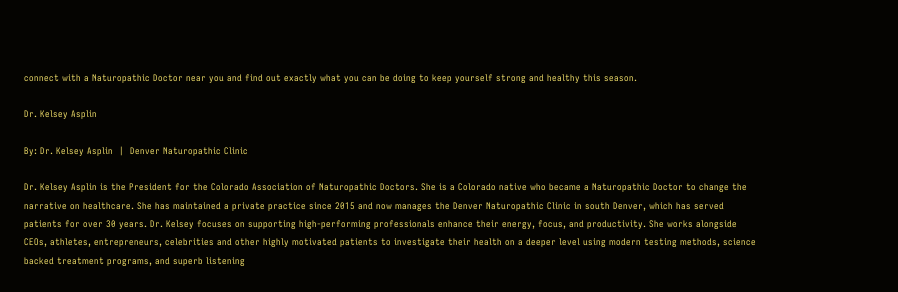connect with a Naturopathic Doctor near you and find out exactly what you can be doing to keep yourself strong and healthy this season.

Dr. Kelsey Asplin

By: Dr. Kelsey Asplin  |  Denver Naturopathic Clinic

Dr. Kelsey Asplin is the President for the Colorado Association of Naturopathic Doctors. She is a Colorado native who became a Naturopathic Doctor to change the narrative on healthcare. She has maintained a private practice since 2015 and now manages the Denver Naturopathic Clinic in south Denver, which has served patients for over 30 years. Dr. Kelsey focuses on supporting high-performing professionals enhance their energy, focus, and productivity. She works alongside CEOs, athletes, entrepreneurs, celebrities and other highly motivated patients to investigate their health on a deeper level using modern testing methods, science backed treatment programs, and superb listening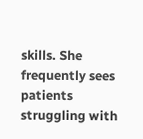skills. She frequently sees patients struggling with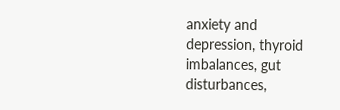anxiety and depression, thyroid imbalances, gut disturbances,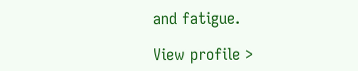and fatigue.

View profile >